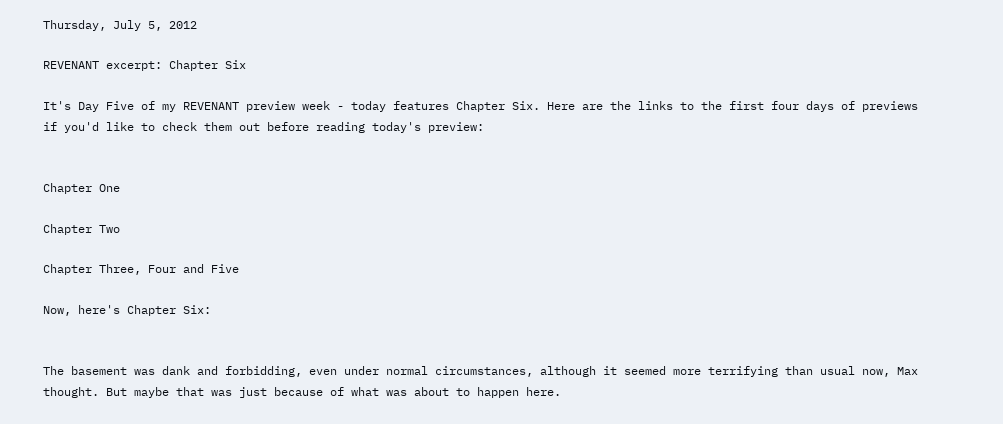Thursday, July 5, 2012

REVENANT excerpt: Chapter Six

It's Day Five of my REVENANT preview week - today features Chapter Six. Here are the links to the first four days of previews if you'd like to check them out before reading today's preview:


Chapter One

Chapter Two

Chapter Three, Four and Five

Now, here's Chapter Six:


The basement was dank and forbidding, even under normal circumstances, although it seemed more terrifying than usual now, Max thought. But maybe that was just because of what was about to happen here.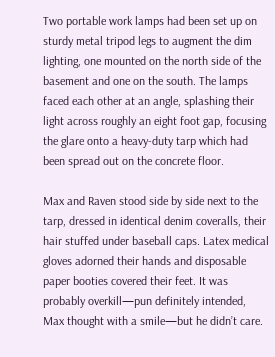Two portable work lamps had been set up on sturdy metal tripod legs to augment the dim lighting, one mounted on the north side of the basement and one on the south. The lamps faced each other at an angle, splashing their light across roughly an eight foot gap, focusing the glare onto a heavy-duty tarp which had been spread out on the concrete floor.

Max and Raven stood side by side next to the tarp, dressed in identical denim coveralls, their hair stuffed under baseball caps. Latex medical gloves adorned their hands and disposable paper booties covered their feet. It was probably overkill—pun definitely intended, Max thought with a smile—but he didn’t care.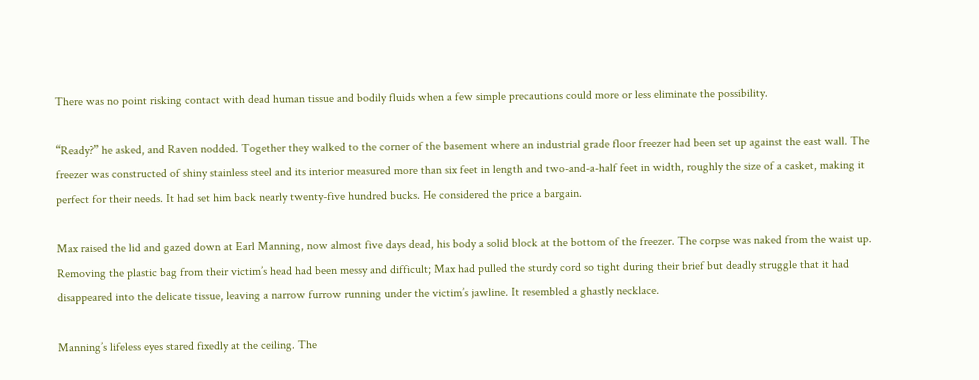There was no point risking contact with dead human tissue and bodily fluids when a few simple precautions could more or less eliminate the possibility.

“Ready?” he asked, and Raven nodded. Together they walked to the corner of the basement where an industrial grade floor freezer had been set up against the east wall. The freezer was constructed of shiny stainless steel and its interior measured more than six feet in length and two-and-a-half feet in width, roughly the size of a casket, making it perfect for their needs. It had set him back nearly twenty-five hundred bucks. He considered the price a bargain.

Max raised the lid and gazed down at Earl Manning, now almost five days dead, his body a solid block at the bottom of the freezer. The corpse was naked from the waist up. Removing the plastic bag from their victim’s head had been messy and difficult; Max had pulled the sturdy cord so tight during their brief but deadly struggle that it had disappeared into the delicate tissue, leaving a narrow furrow running under the victim’s jawline. It resembled a ghastly necklace.

Manning’s lifeless eyes stared fixedly at the ceiling. The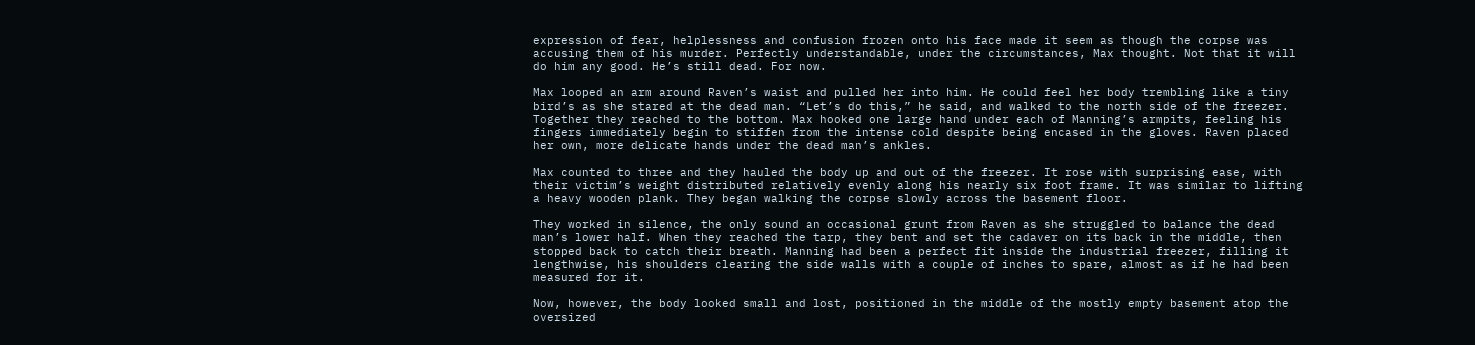expression of fear, helplessness and confusion frozen onto his face made it seem as though the corpse was accusing them of his murder. Perfectly understandable, under the circumstances, Max thought. Not that it will do him any good. He’s still dead. For now.

Max looped an arm around Raven’s waist and pulled her into him. He could feel her body trembling like a tiny bird’s as she stared at the dead man. “Let’s do this,” he said, and walked to the north side of the freezer. Together they reached to the bottom. Max hooked one large hand under each of Manning’s armpits, feeling his fingers immediately begin to stiffen from the intense cold despite being encased in the gloves. Raven placed her own, more delicate hands under the dead man’s ankles.

Max counted to three and they hauled the body up and out of the freezer. It rose with surprising ease, with their victim’s weight distributed relatively evenly along his nearly six foot frame. It was similar to lifting a heavy wooden plank. They began walking the corpse slowly across the basement floor.

They worked in silence, the only sound an occasional grunt from Raven as she struggled to balance the dead man’s lower half. When they reached the tarp, they bent and set the cadaver on its back in the middle, then stopped back to catch their breath. Manning had been a perfect fit inside the industrial freezer, filling it lengthwise, his shoulders clearing the side walls with a couple of inches to spare, almost as if he had been measured for it.

Now, however, the body looked small and lost, positioned in the middle of the mostly empty basement atop the oversized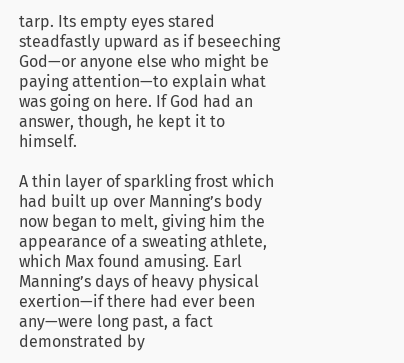tarp. Its empty eyes stared steadfastly upward as if beseeching God—or anyone else who might be paying attention—to explain what was going on here. If God had an answer, though, he kept it to himself.

A thin layer of sparkling frost which had built up over Manning’s body now began to melt, giving him the appearance of a sweating athlete, which Max found amusing. Earl Manning’s days of heavy physical exertion—if there had ever been any—were long past, a fact demonstrated by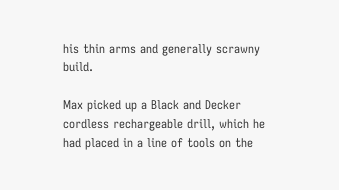his thin arms and generally scrawny build.

Max picked up a Black and Decker cordless rechargeable drill, which he had placed in a line of tools on the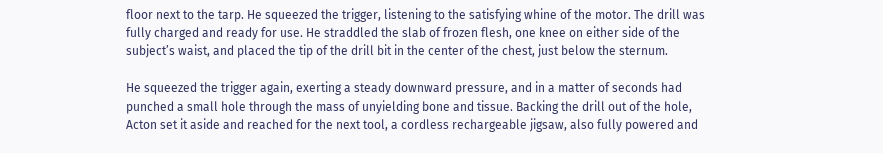floor next to the tarp. He squeezed the trigger, listening to the satisfying whine of the motor. The drill was fully charged and ready for use. He straddled the slab of frozen flesh, one knee on either side of the subject’s waist, and placed the tip of the drill bit in the center of the chest, just below the sternum.

He squeezed the trigger again, exerting a steady downward pressure, and in a matter of seconds had punched a small hole through the mass of unyielding bone and tissue. Backing the drill out of the hole, Acton set it aside and reached for the next tool, a cordless rechargeable jigsaw, also fully powered and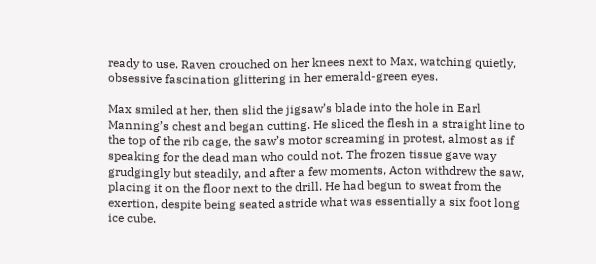ready to use. Raven crouched on her knees next to Max, watching quietly, obsessive fascination glittering in her emerald-green eyes.

Max smiled at her, then slid the jigsaw’s blade into the hole in Earl Manning’s chest and began cutting. He sliced the flesh in a straight line to the top of the rib cage, the saw’s motor screaming in protest, almost as if speaking for the dead man who could not. The frozen tissue gave way grudgingly but steadily, and after a few moments, Acton withdrew the saw, placing it on the floor next to the drill. He had begun to sweat from the exertion, despite being seated astride what was essentially a six foot long ice cube.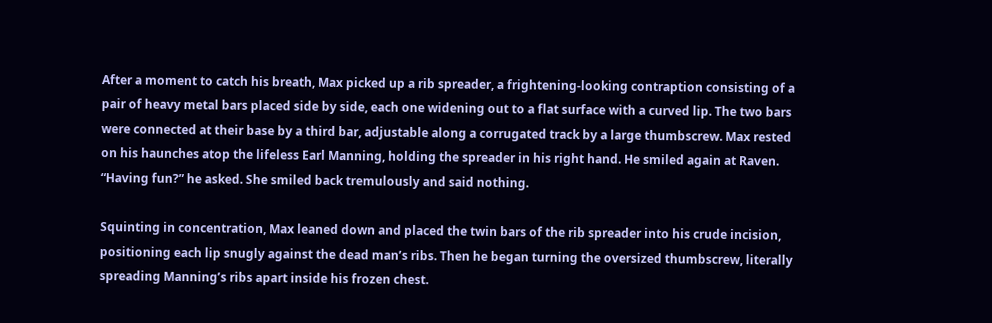After a moment to catch his breath, Max picked up a rib spreader, a frightening-looking contraption consisting of a pair of heavy metal bars placed side by side, each one widening out to a flat surface with a curved lip. The two bars were connected at their base by a third bar, adjustable along a corrugated track by a large thumbscrew. Max rested on his haunches atop the lifeless Earl Manning, holding the spreader in his right hand. He smiled again at Raven. “Having fun?” he asked. She smiled back tremulously and said nothing.

Squinting in concentration, Max leaned down and placed the twin bars of the rib spreader into his crude incision, positioning each lip snugly against the dead man’s ribs. Then he began turning the oversized thumbscrew, literally spreading Manning’s ribs apart inside his frozen chest.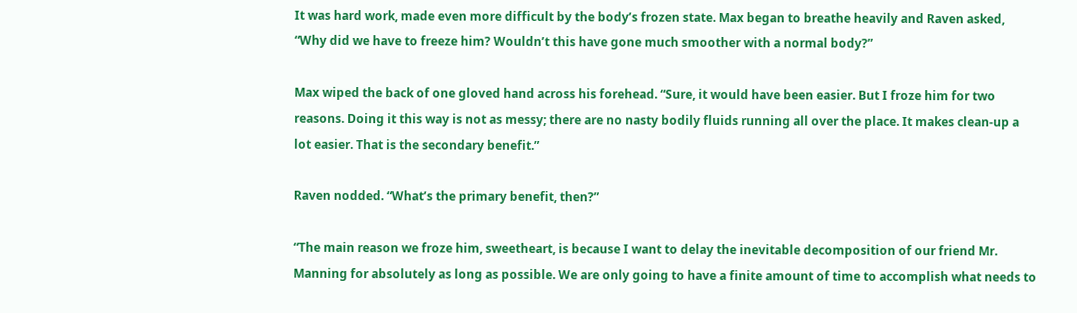It was hard work, made even more difficult by the body’s frozen state. Max began to breathe heavily and Raven asked, “Why did we have to freeze him? Wouldn’t this have gone much smoother with a normal body?”

Max wiped the back of one gloved hand across his forehead. “Sure, it would have been easier. But I froze him for two reasons. Doing it this way is not as messy; there are no nasty bodily fluids running all over the place. It makes clean-up a lot easier. That is the secondary benefit.”

Raven nodded. “What’s the primary benefit, then?”

“The main reason we froze him, sweetheart, is because I want to delay the inevitable decomposition of our friend Mr. Manning for absolutely as long as possible. We are only going to have a finite amount of time to accomplish what needs to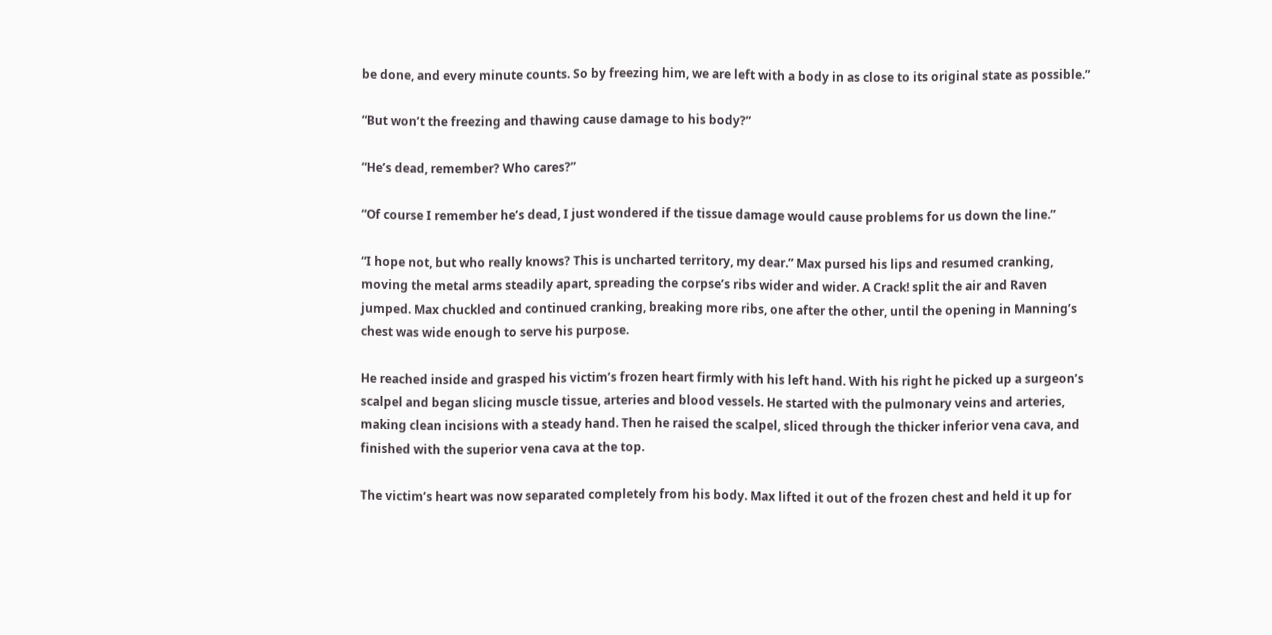be done, and every minute counts. So by freezing him, we are left with a body in as close to its original state as possible.”

“But won’t the freezing and thawing cause damage to his body?”

“He’s dead, remember? Who cares?”

“Of course I remember he’s dead, I just wondered if the tissue damage would cause problems for us down the line.”

“I hope not, but who really knows? This is uncharted territory, my dear.” Max pursed his lips and resumed cranking, moving the metal arms steadily apart, spreading the corpse’s ribs wider and wider. A Crack! split the air and Raven jumped. Max chuckled and continued cranking, breaking more ribs, one after the other, until the opening in Manning’s chest was wide enough to serve his purpose.

He reached inside and grasped his victim’s frozen heart firmly with his left hand. With his right he picked up a surgeon’s scalpel and began slicing muscle tissue, arteries and blood vessels. He started with the pulmonary veins and arteries, making clean incisions with a steady hand. Then he raised the scalpel, sliced through the thicker inferior vena cava, and finished with the superior vena cava at the top.

The victim’s heart was now separated completely from his body. Max lifted it out of the frozen chest and held it up for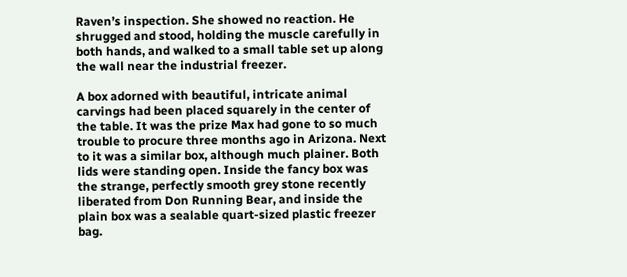Raven’s inspection. She showed no reaction. He shrugged and stood, holding the muscle carefully in both hands, and walked to a small table set up along the wall near the industrial freezer.

A box adorned with beautiful, intricate animal carvings had been placed squarely in the center of the table. It was the prize Max had gone to so much trouble to procure three months ago in Arizona. Next to it was a similar box, although much plainer. Both lids were standing open. Inside the fancy box was the strange, perfectly smooth grey stone recently liberated from Don Running Bear, and inside the plain box was a sealable quart-sized plastic freezer bag.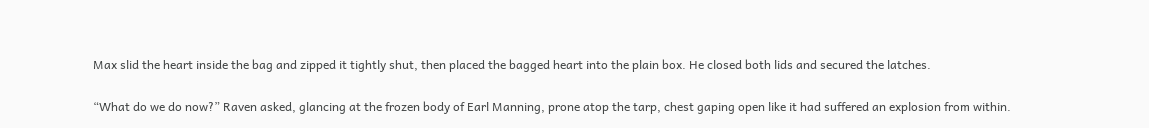Max slid the heart inside the bag and zipped it tightly shut, then placed the bagged heart into the plain box. He closed both lids and secured the latches.

“What do we do now?” Raven asked, glancing at the frozen body of Earl Manning, prone atop the tarp, chest gaping open like it had suffered an explosion from within.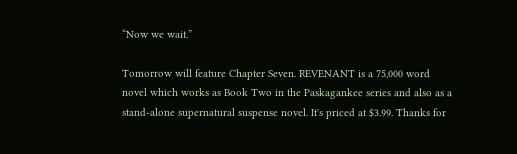“Now we wait.”

Tomorrow will feature Chapter Seven. REVENANT is a 75,000 word novel which works as Book Two in the Paskagankee series and also as a stand-alone supernatural suspense novel. It's priced at $3.99. Thanks for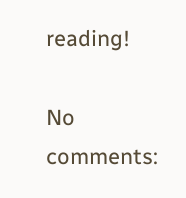reading!

No comments: